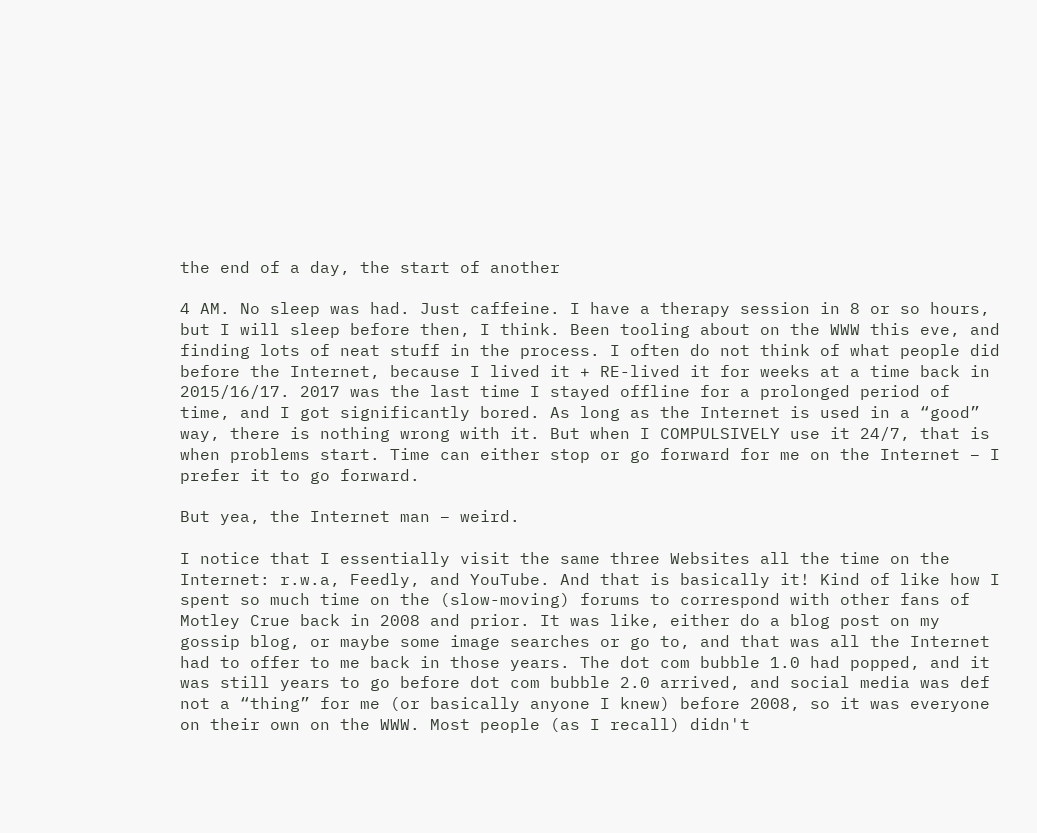the end of a day, the start of another

4 AM. No sleep was had. Just caffeine. I have a therapy session in 8 or so hours, but I will sleep before then, I think. Been tooling about on the WWW this eve, and finding lots of neat stuff in the process. I often do not think of what people did before the Internet, because I lived it + RE-lived it for weeks at a time back in 2015/16/17. 2017 was the last time I stayed offline for a prolonged period of time, and I got significantly bored. As long as the Internet is used in a “good” way, there is nothing wrong with it. But when I COMPULSIVELY use it 24/7, that is when problems start. Time can either stop or go forward for me on the Internet – I prefer it to go forward.

But yea, the Internet man – weird.

I notice that I essentially visit the same three Websites all the time on the Internet: r.w.a, Feedly, and YouTube. And that is basically it! Kind of like how I spent so much time on the (slow-moving) forums to correspond with other fans of Motley Crue back in 2008 and prior. It was like, either do a blog post on my gossip blog, or maybe some image searches or go to, and that was all the Internet had to offer to me back in those years. The dot com bubble 1.0 had popped, and it was still years to go before dot com bubble 2.0 arrived, and social media was def not a “thing” for me (or basically anyone I knew) before 2008, so it was everyone on their own on the WWW. Most people (as I recall) didn't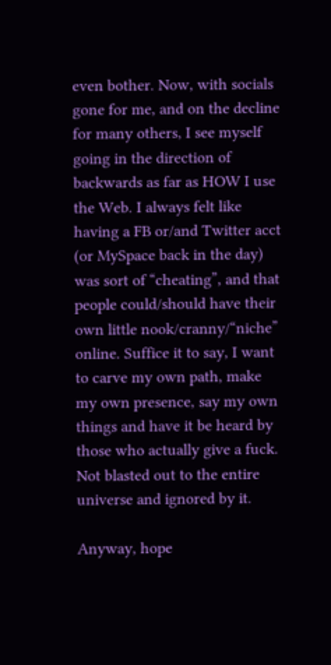even bother. Now, with socials gone for me, and on the decline for many others, I see myself going in the direction of backwards as far as HOW I use the Web. I always felt like having a FB or/and Twitter acct (or MySpace back in the day) was sort of “cheating”, and that people could/should have their own little nook/cranny/“niche” online. Suffice it to say, I want to carve my own path, make my own presence, say my own things and have it be heard by those who actually give a fuck. Not blasted out to the entire universe and ignored by it.

Anyway, hope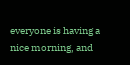everyone is having a nice morning, and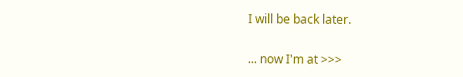I will be back later.

... now I'm at >>>